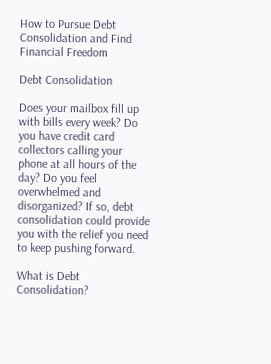How to Pursue Debt Consolidation and Find Financial Freedom

Debt Consolidation

Does your mailbox fill up with bills every week? Do you have credit card collectors calling your phone at all hours of the day? Do you feel overwhelmed and disorganized? If so, debt consolidation could provide you with the relief you need to keep pushing forward.

What is Debt Consolidation?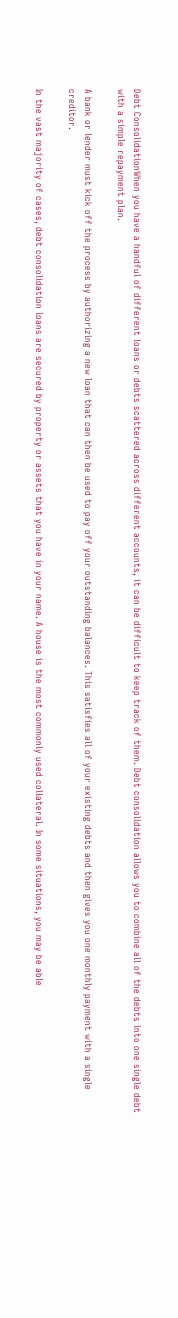Debt ConsolidationWhen you have a handful of different loans or debts scattered across different accounts, it can be difficult to keep track of them. Debt consolidation allows you to combine all of the debts into one single debt with a simple repayment plan.

A bank or lender must kick off the process by authorizing a new loan that can then be used to pay off your outstanding balances. This satisfies all of your existing debts and then gives you one monthly payment with a single creditor.

In the vast majority of cases, debt consolidation loans are secured by property or assets that you have in your name. A house is the most commonly used collateral. In some situations, you may be able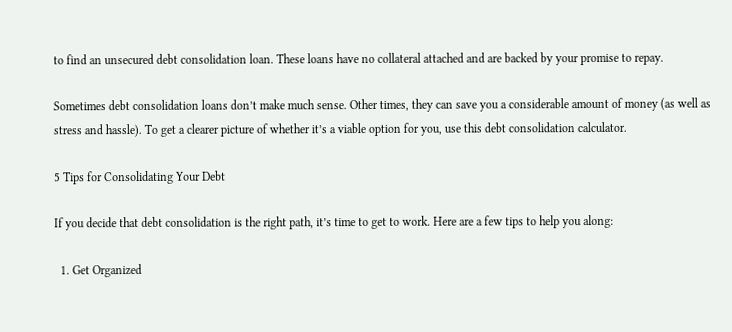to find an unsecured debt consolidation loan. These loans have no collateral attached and are backed by your promise to repay.

Sometimes debt consolidation loans don’t make much sense. Other times, they can save you a considerable amount of money (as well as stress and hassle). To get a clearer picture of whether it’s a viable option for you, use this debt consolidation calculator.

5 Tips for Consolidating Your Debt

If you decide that debt consolidation is the right path, it’s time to get to work. Here are a few tips to help you along:

  1. Get Organized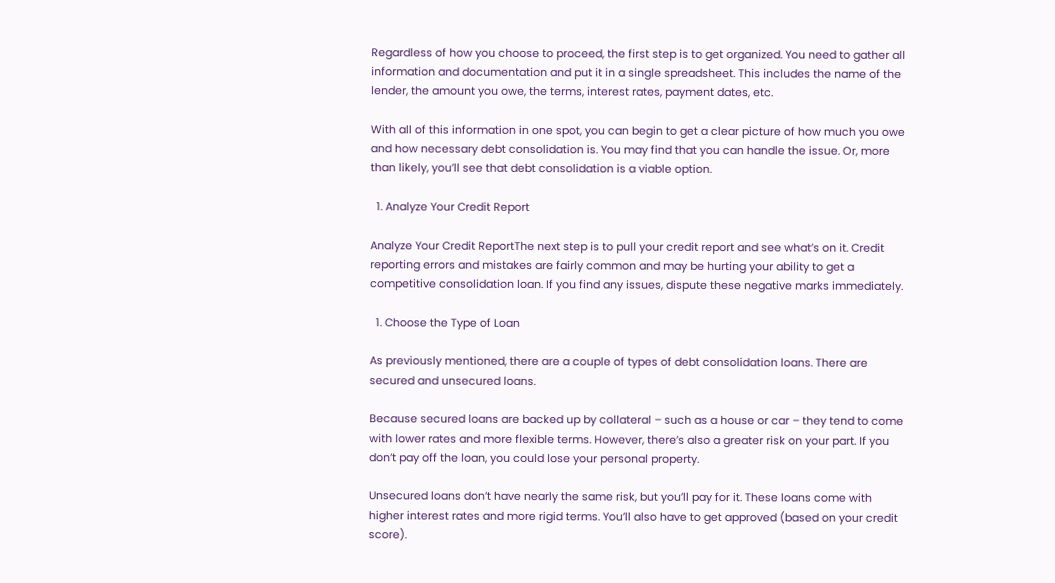Regardless of how you choose to proceed, the first step is to get organized. You need to gather all information and documentation and put it in a single spreadsheet. This includes the name of the lender, the amount you owe, the terms, interest rates, payment dates, etc.

With all of this information in one spot, you can begin to get a clear picture of how much you owe and how necessary debt consolidation is. You may find that you can handle the issue. Or, more than likely, you’ll see that debt consolidation is a viable option.

  1. Analyze Your Credit Report

Analyze Your Credit ReportThe next step is to pull your credit report and see what’s on it. Credit reporting errors and mistakes are fairly common and may be hurting your ability to get a competitive consolidation loan. If you find any issues, dispute these negative marks immediately.

  1. Choose the Type of Loan

As previously mentioned, there are a couple of types of debt consolidation loans. There are secured and unsecured loans.

Because secured loans are backed up by collateral – such as a house or car – they tend to come with lower rates and more flexible terms. However, there’s also a greater risk on your part. If you don’t pay off the loan, you could lose your personal property.

Unsecured loans don’t have nearly the same risk, but you’ll pay for it. These loans come with higher interest rates and more rigid terms. You’ll also have to get approved (based on your credit score).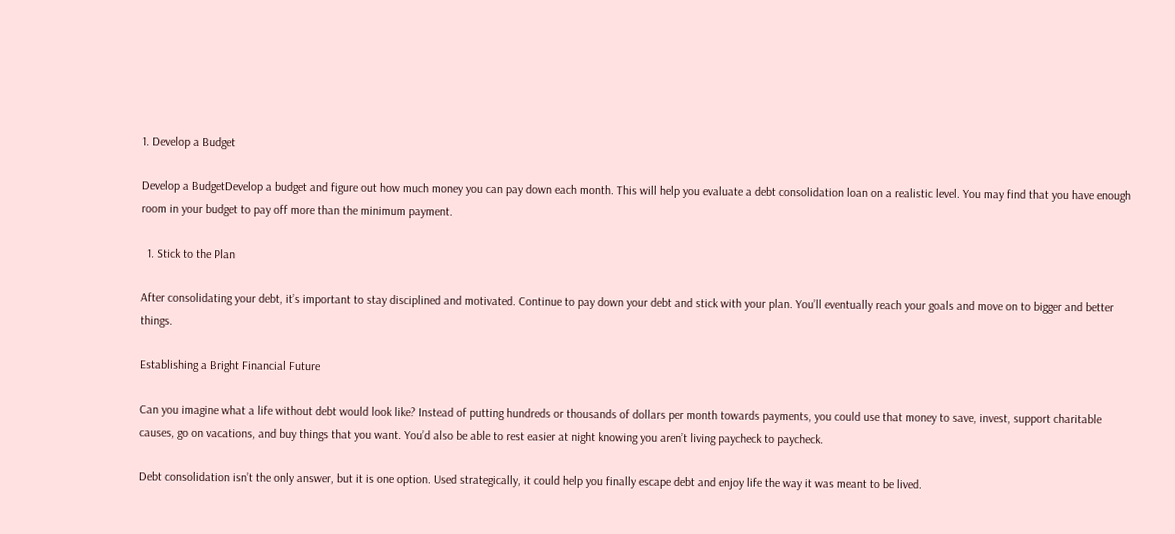1. Develop a Budget

Develop a BudgetDevelop a budget and figure out how much money you can pay down each month. This will help you evaluate a debt consolidation loan on a realistic level. You may find that you have enough room in your budget to pay off more than the minimum payment.

  1. Stick to the Plan

After consolidating your debt, it’s important to stay disciplined and motivated. Continue to pay down your debt and stick with your plan. You’ll eventually reach your goals and move on to bigger and better things.

Establishing a Bright Financial Future

Can you imagine what a life without debt would look like? Instead of putting hundreds or thousands of dollars per month towards payments, you could use that money to save, invest, support charitable causes, go on vacations, and buy things that you want. You’d also be able to rest easier at night knowing you aren’t living paycheck to paycheck.

Debt consolidation isn’t the only answer, but it is one option. Used strategically, it could help you finally escape debt and enjoy life the way it was meant to be lived.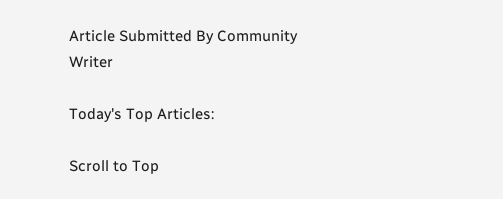Article Submitted By Community Writer

Today's Top Articles:

Scroll to Top